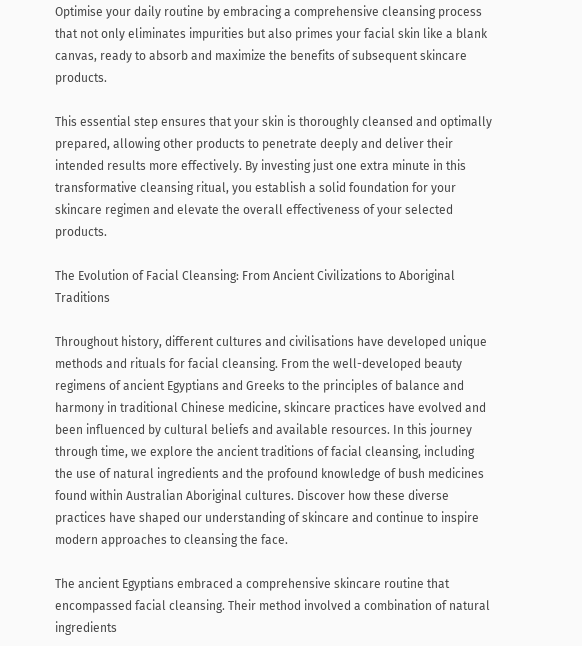Optimise your daily routine by embracing a comprehensive cleansing process that not only eliminates impurities but also primes your facial skin like a blank canvas, ready to absorb and maximize the benefits of subsequent skincare products.

This essential step ensures that your skin is thoroughly cleansed and optimally prepared, allowing other products to penetrate deeply and deliver their intended results more effectively. By investing just one extra minute in this transformative cleansing ritual, you establish a solid foundation for your skincare regimen and elevate the overall effectiveness of your selected products.

The Evolution of Facial Cleansing: From Ancient Civilizations to Aboriginal Traditions

Throughout history, different cultures and civilisations have developed unique methods and rituals for facial cleansing. From the well-developed beauty regimens of ancient Egyptians and Greeks to the principles of balance and harmony in traditional Chinese medicine, skincare practices have evolved and been influenced by cultural beliefs and available resources. In this journey through time, we explore the ancient traditions of facial cleansing, including the use of natural ingredients and the profound knowledge of bush medicines found within Australian Aboriginal cultures. Discover how these diverse practices have shaped our understanding of skincare and continue to inspire modern approaches to cleansing the face.

The ancient Egyptians embraced a comprehensive skincare routine that encompassed facial cleansing. Their method involved a combination of natural ingredients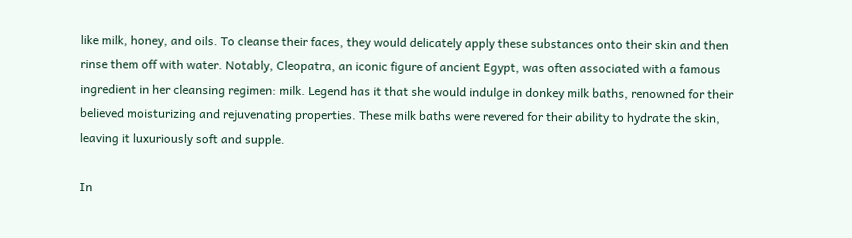like milk, honey, and oils. To cleanse their faces, they would delicately apply these substances onto their skin and then rinse them off with water. Notably, Cleopatra, an iconic figure of ancient Egypt, was often associated with a famous ingredient in her cleansing regimen: milk. Legend has it that she would indulge in donkey milk baths, renowned for their believed moisturizing and rejuvenating properties. These milk baths were revered for their ability to hydrate the skin, leaving it luxuriously soft and supple.

In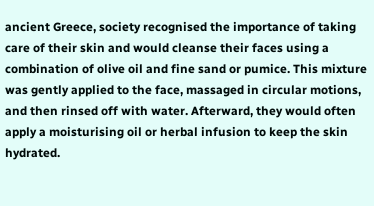ancient Greece, society recognised the importance of taking care of their skin and would cleanse their faces using a combination of olive oil and fine sand or pumice. This mixture was gently applied to the face, massaged in circular motions, and then rinsed off with water. Afterward, they would often apply a moisturising oil or herbal infusion to keep the skin hydrated.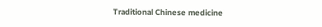Traditional Chinese medicine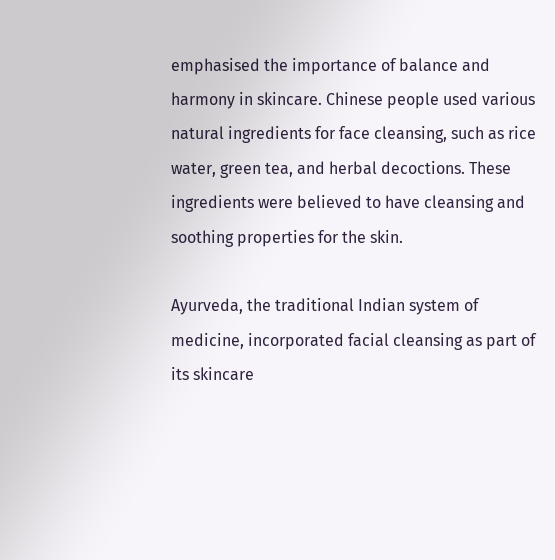emphasised the importance of balance and harmony in skincare. Chinese people used various natural ingredients for face cleansing, such as rice water, green tea, and herbal decoctions. These ingredients were believed to have cleansing and soothing properties for the skin.

Ayurveda, the traditional Indian system of medicine, incorporated facial cleansing as part of its skincare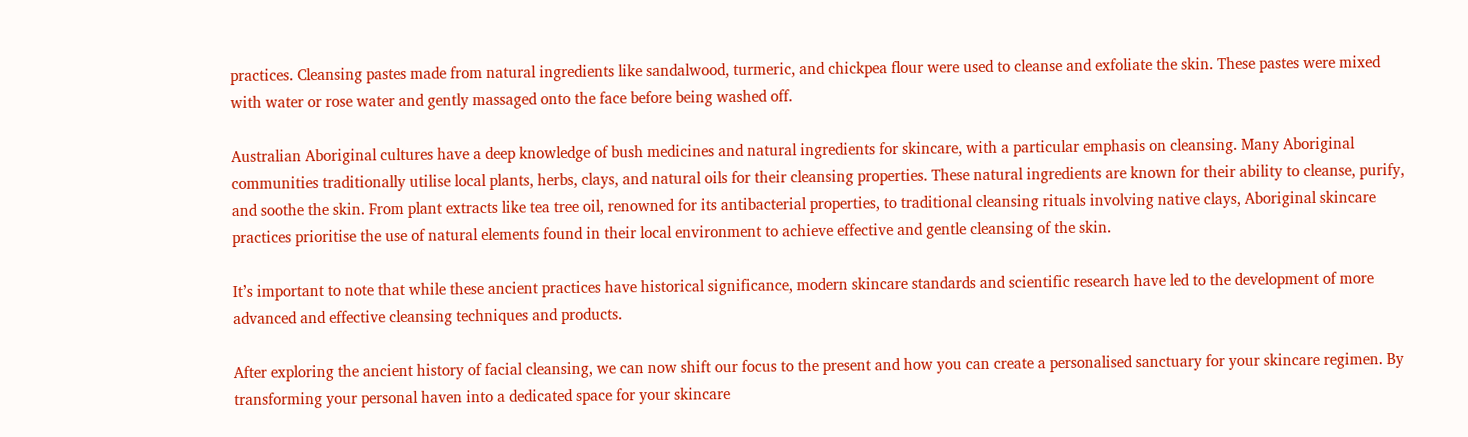practices. Cleansing pastes made from natural ingredients like sandalwood, turmeric, and chickpea flour were used to cleanse and exfoliate the skin. These pastes were mixed with water or rose water and gently massaged onto the face before being washed off.

Australian Aboriginal cultures have a deep knowledge of bush medicines and natural ingredients for skincare, with a particular emphasis on cleansing. Many Aboriginal communities traditionally utilise local plants, herbs, clays, and natural oils for their cleansing properties. These natural ingredients are known for their ability to cleanse, purify, and soothe the skin. From plant extracts like tea tree oil, renowned for its antibacterial properties, to traditional cleansing rituals involving native clays, Aboriginal skincare practices prioritise the use of natural elements found in their local environment to achieve effective and gentle cleansing of the skin.

It’s important to note that while these ancient practices have historical significance, modern skincare standards and scientific research have led to the development of more advanced and effective cleansing techniques and products.

After exploring the ancient history of facial cleansing, we can now shift our focus to the present and how you can create a personalised sanctuary for your skincare regimen. By transforming your personal haven into a dedicated space for your skincare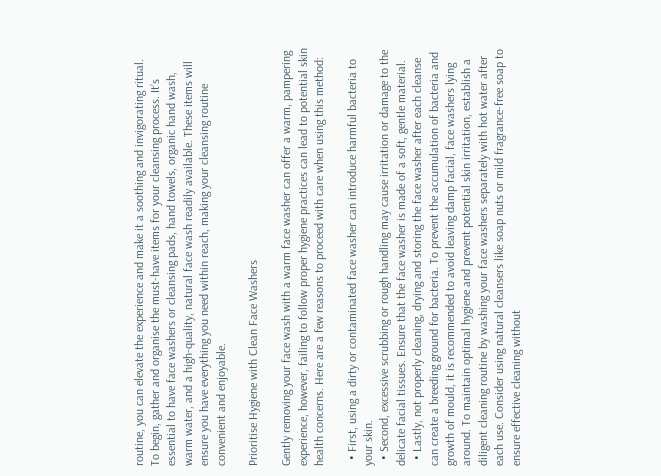routine, you can elevate the experience and make it a soothing and invigorating ritual. To begin, gather and organise the must-have items for your cleansing process. It’s essential to have face washers or cleansing pads, hand towels, organic hand wash, warm water, and a high-quality, natural face wash readily available. These items will ensure you have everything you need within reach, making your cleansing routine convenient and enjoyable.

Prioritise Hygiene with Clean Face Washers

Gently removing your face wash with a warm face washer can offer a warm, pampering experience, however, failing to follow proper hygiene practices can lead to potential skin health concerns. Here are a few reasons to proceed with care when using this method:

  • First, using a dirty or contaminated face washer can introduce harmful bacteria to your skin.
  • Second, excessive scrubbing or rough handling may cause irritation or damage to the delicate facial tissues. Ensure that the face washer is made of a soft, gentle material.
  • Lastly, not properly cleaning, drying and storing the face washer after each cleanse can create a breeding ground for bacteria. To prevent the accumulation of bacteria and growth of mould, it is recommended to avoid leaving damp facial, face washers lying around. To maintain optimal hygiene and prevent potential skin irritation, establish a diligent cleaning routine by washing your face washers separately with hot water after each use. Consider using natural cleansers like soap nuts or mild fragrance-free soap to ensure effective cleaning without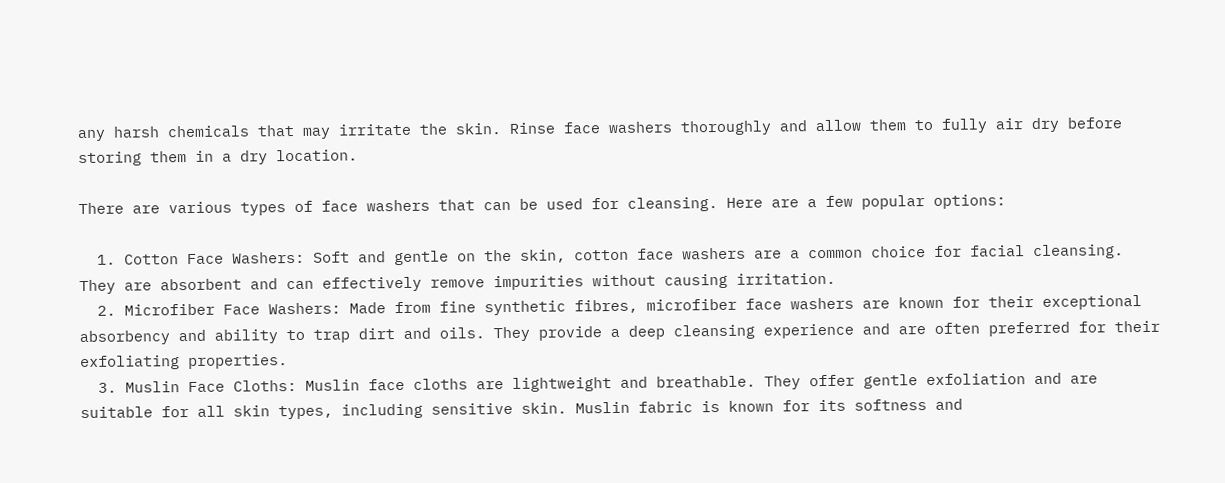any harsh chemicals that may irritate the skin. Rinse face washers thoroughly and allow them to fully air dry before storing them in a dry location.

There are various types of face washers that can be used for cleansing. Here are a few popular options:

  1. Cotton Face Washers: Soft and gentle on the skin, cotton face washers are a common choice for facial cleansing. They are absorbent and can effectively remove impurities without causing irritation.
  2. Microfiber Face Washers: Made from fine synthetic fibres, microfiber face washers are known for their exceptional absorbency and ability to trap dirt and oils. They provide a deep cleansing experience and are often preferred for their exfoliating properties.
  3. Muslin Face Cloths: Muslin face cloths are lightweight and breathable. They offer gentle exfoliation and are suitable for all skin types, including sensitive skin. Muslin fabric is known for its softness and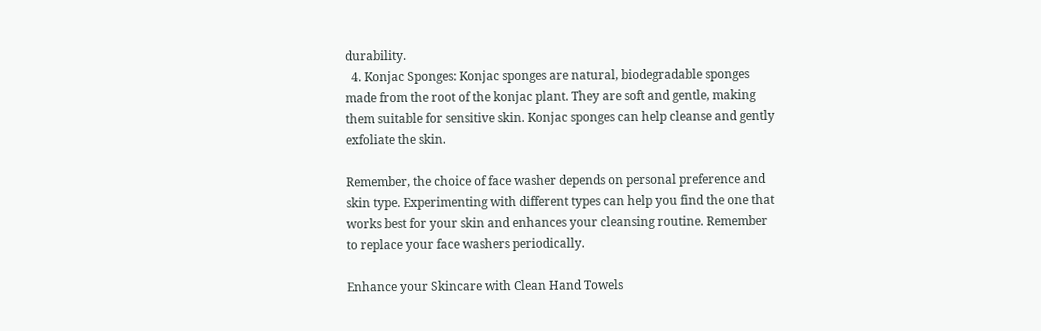durability.
  4. Konjac Sponges: Konjac sponges are natural, biodegradable sponges made from the root of the konjac plant. They are soft and gentle, making them suitable for sensitive skin. Konjac sponges can help cleanse and gently exfoliate the skin.

Remember, the choice of face washer depends on personal preference and skin type. Experimenting with different types can help you find the one that works best for your skin and enhances your cleansing routine. Remember to replace your face washers periodically.

Enhance your Skincare with Clean Hand Towels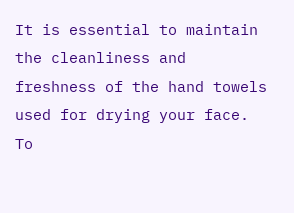It is essential to maintain the cleanliness and freshness of the hand towels used for drying your face. To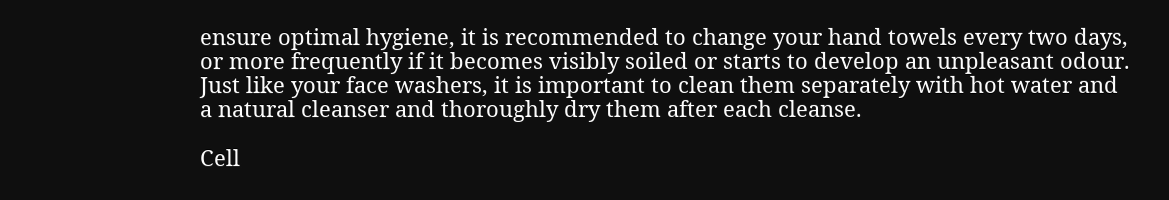ensure optimal hygiene, it is recommended to change your hand towels every two days, or more frequently if it becomes visibly soiled or starts to develop an unpleasant odour. Just like your face washers, it is important to clean them separately with hot water and a natural cleanser and thoroughly dry them after each cleanse.

Cell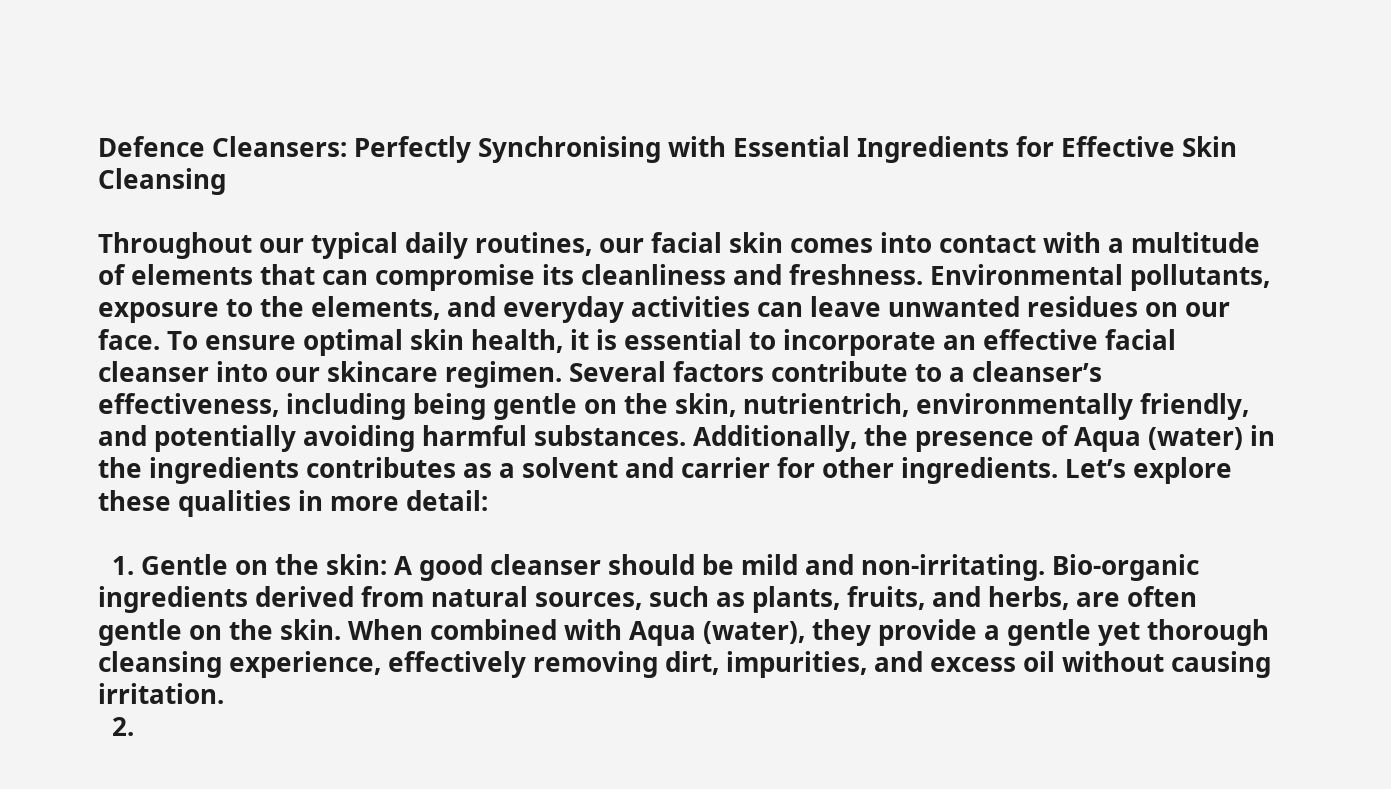Defence Cleansers: Perfectly Synchronising with Essential Ingredients for Effective Skin Cleansing

Throughout our typical daily routines, our facial skin comes into contact with a multitude of elements that can compromise its cleanliness and freshness. Environmental pollutants, exposure to the elements, and everyday activities can leave unwanted residues on our face. To ensure optimal skin health, it is essential to incorporate an effective facial cleanser into our skincare regimen. Several factors contribute to a cleanser’s effectiveness, including being gentle on the skin, nutrientrich, environmentally friendly, and potentially avoiding harmful substances. Additionally, the presence of Aqua (water) in the ingredients contributes as a solvent and carrier for other ingredients. Let’s explore these qualities in more detail:

  1. Gentle on the skin: A good cleanser should be mild and non-irritating. Bio-organic ingredients derived from natural sources, such as plants, fruits, and herbs, are often gentle on the skin. When combined with Aqua (water), they provide a gentle yet thorough cleansing experience, effectively removing dirt, impurities, and excess oil without causing irritation.
  2.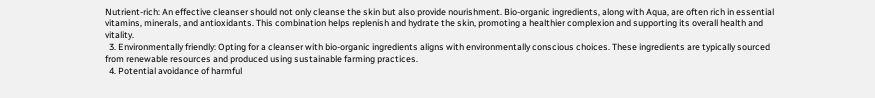Nutrient-rich: An effective cleanser should not only cleanse the skin but also provide nourishment. Bio-organic ingredients, along with Aqua, are often rich in essential vitamins, minerals, and antioxidants. This combination helps replenish and hydrate the skin, promoting a healthier complexion and supporting its overall health and vitality.
  3. Environmentally friendly: Opting for a cleanser with bio-organic ingredients aligns with environmentally conscious choices. These ingredients are typically sourced from renewable resources and produced using sustainable farming practices.
  4. Potential avoidance of harmful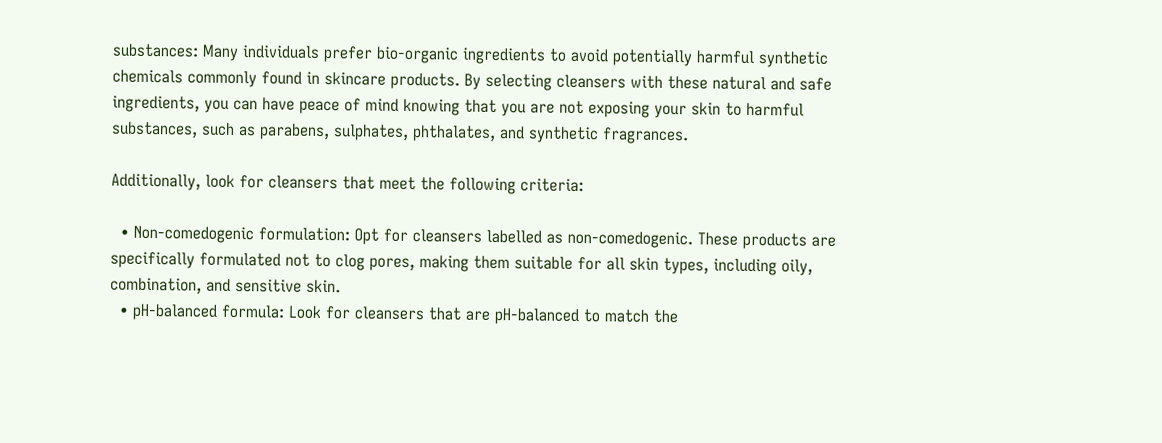substances: Many individuals prefer bio-organic ingredients to avoid potentially harmful synthetic chemicals commonly found in skincare products. By selecting cleansers with these natural and safe ingredients, you can have peace of mind knowing that you are not exposing your skin to harmful substances, such as parabens, sulphates, phthalates, and synthetic fragrances.

Additionally, look for cleansers that meet the following criteria:

  • Non-comedogenic formulation: Opt for cleansers labelled as non-comedogenic. These products are specifically formulated not to clog pores, making them suitable for all skin types, including oily, combination, and sensitive skin.
  • pH-balanced formula: Look for cleansers that are pH-balanced to match the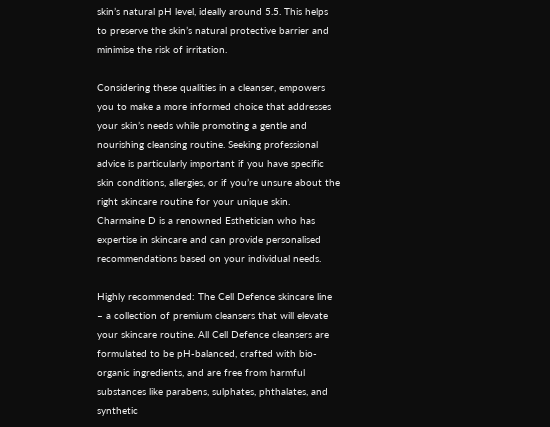skin’s natural pH level, ideally around 5.5. This helps to preserve the skin’s natural protective barrier and minimise the risk of irritation.

Considering these qualities in a cleanser, empowers you to make a more informed choice that addresses your skin’s needs while promoting a gentle and nourishing cleansing routine. Seeking professional advice is particularly important if you have specific skin conditions, allergies, or if you’re unsure about the right skincare routine for your unique skin. Charmaine D is a renowned Esthetician who has expertise in skincare and can provide personalised recommendations based on your individual needs.

Highly recommended: The Cell Defence skincare line – a collection of premium cleansers that will elevate your skincare routine. All Cell Defence cleansers are formulated to be pH-balanced, crafted with bio-organic ingredients, and are free from harmful substances like parabens, sulphates, phthalates, and synthetic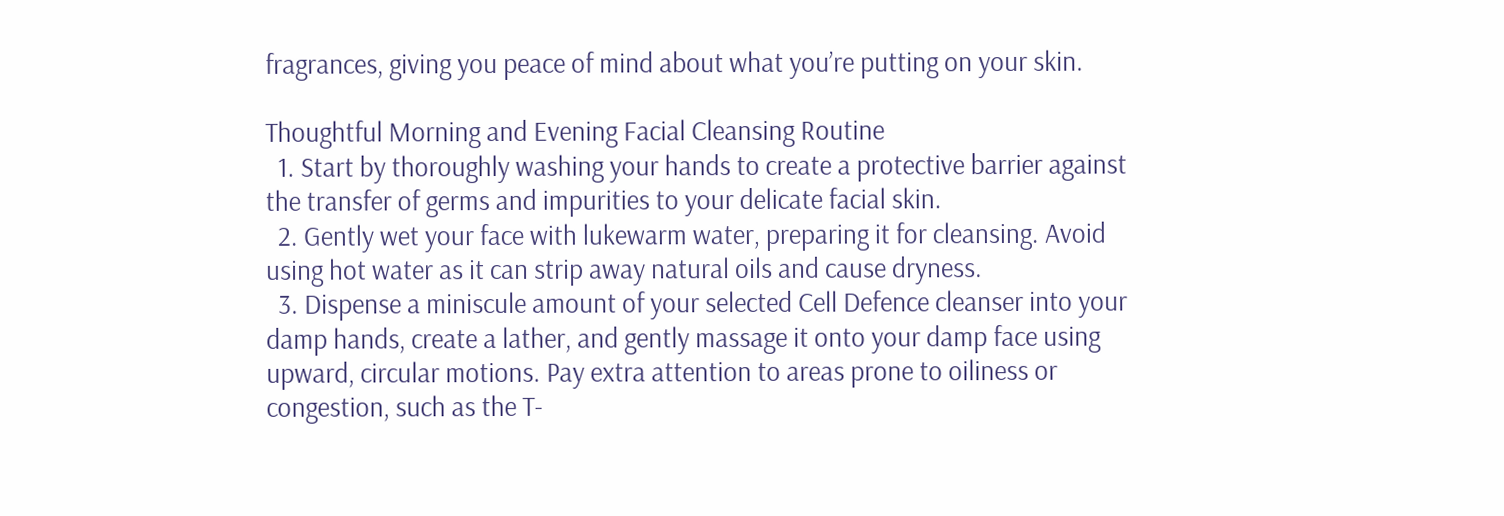fragrances, giving you peace of mind about what you’re putting on your skin.

Thoughtful Morning and Evening Facial Cleansing Routine
  1. Start by thoroughly washing your hands to create a protective barrier against the transfer of germs and impurities to your delicate facial skin.
  2. Gently wet your face with lukewarm water, preparing it for cleansing. Avoid using hot water as it can strip away natural oils and cause dryness.
  3. Dispense a miniscule amount of your selected Cell Defence cleanser into your damp hands, create a lather, and gently massage it onto your damp face using upward, circular motions. Pay extra attention to areas prone to oiliness or congestion, such as the T-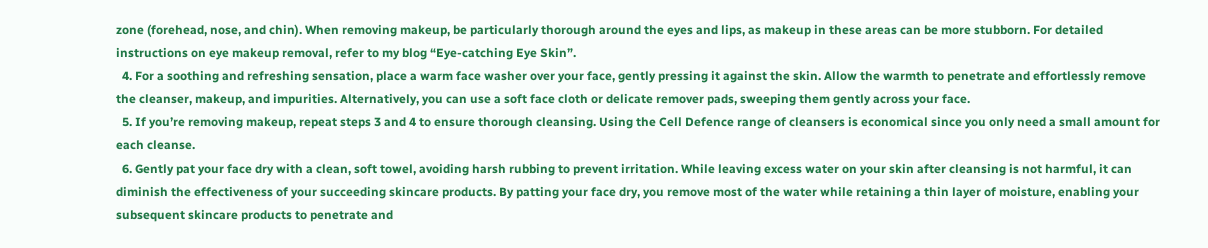zone (forehead, nose, and chin). When removing makeup, be particularly thorough around the eyes and lips, as makeup in these areas can be more stubborn. For detailed instructions on eye makeup removal, refer to my blog “Eye-catching Eye Skin”.
  4. For a soothing and refreshing sensation, place a warm face washer over your face, gently pressing it against the skin. Allow the warmth to penetrate and effortlessly remove the cleanser, makeup, and impurities. Alternatively, you can use a soft face cloth or delicate remover pads, sweeping them gently across your face.
  5. If you’re removing makeup, repeat steps 3 and 4 to ensure thorough cleansing. Using the Cell Defence range of cleansers is economical since you only need a small amount for each cleanse.
  6. Gently pat your face dry with a clean, soft towel, avoiding harsh rubbing to prevent irritation. While leaving excess water on your skin after cleansing is not harmful, it can diminish the effectiveness of your succeeding skincare products. By patting your face dry, you remove most of the water while retaining a thin layer of moisture, enabling your subsequent skincare products to penetrate and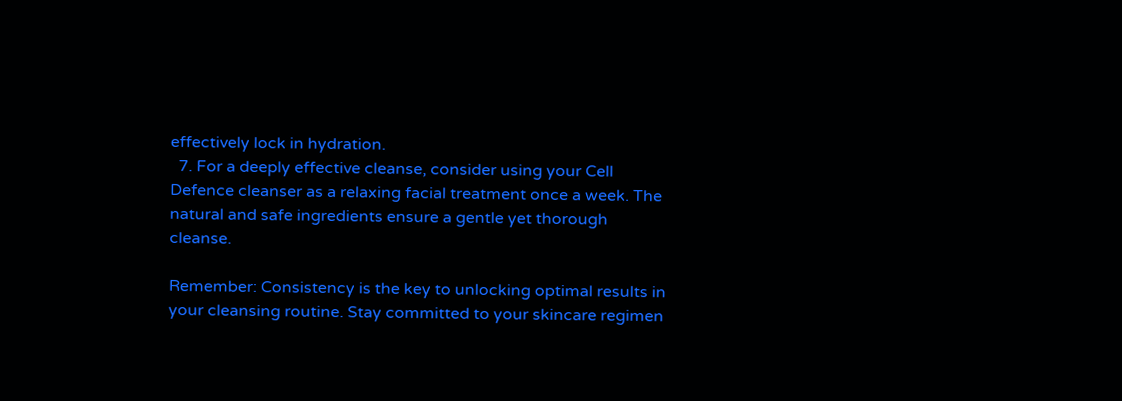effectively lock in hydration.
  7. For a deeply effective cleanse, consider using your Cell Defence cleanser as a relaxing facial treatment once a week. The natural and safe ingredients ensure a gentle yet thorough cleanse.

Remember: Consistency is the key to unlocking optimal results in your cleansing routine. Stay committed to your skincare regimen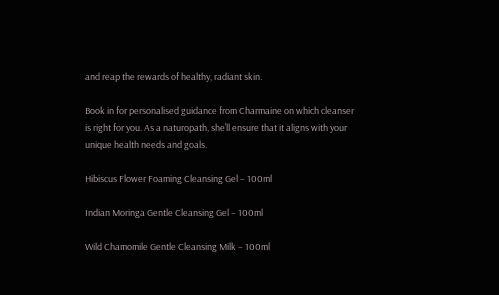and reap the rewards of healthy, radiant skin.

Book in for personalised guidance from Charmaine on which cleanser is right for you. As a naturopath, she’ll ensure that it aligns with your unique health needs and goals.

Hibiscus Flower Foaming Cleansing Gel – 100ml

Indian Moringa Gentle Cleansing Gel – 100ml

Wild Chamomile Gentle Cleansing Milk – 100ml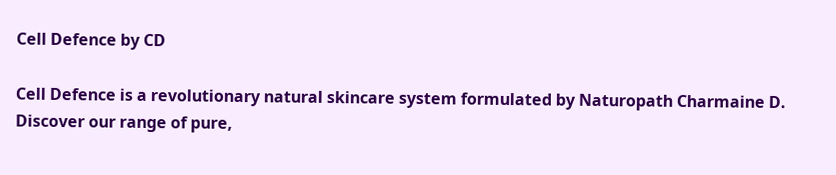Cell Defence by CD

Cell Defence is a revolutionary natural skincare system formulated by Naturopath Charmaine D. Discover our range of pure,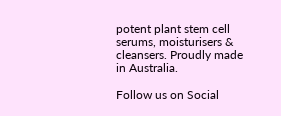potent plant stem cell serums, moisturisers & cleansers. Proudly made in Australia.

Follow us on Social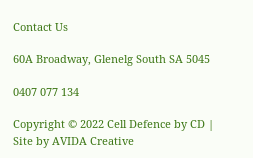Contact Us

60A Broadway, Glenelg South SA 5045

0407 077 134

Copyright © 2022 Cell Defence by CD | Site by AVIDA Creative